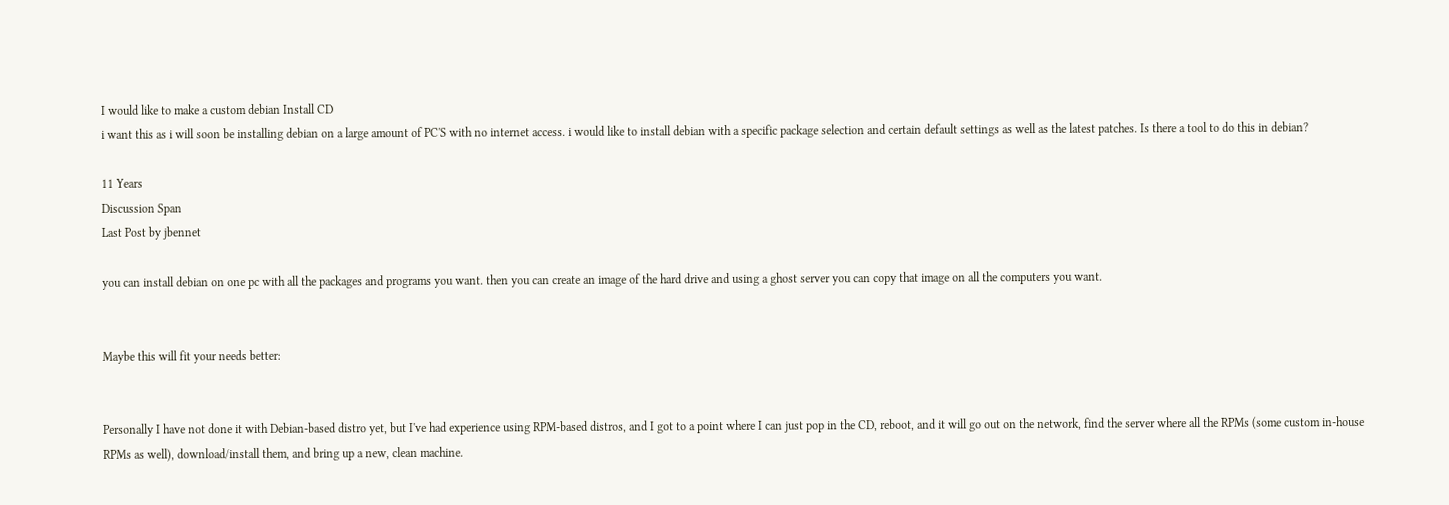I would like to make a custom debian Install CD
i want this as i will soon be installing debian on a large amount of PC'S with no internet access. i would like to install debian with a specific package selection and certain default settings as well as the latest patches. Is there a tool to do this in debian?

11 Years
Discussion Span
Last Post by jbennet

you can install debian on one pc with all the packages and programs you want. then you can create an image of the hard drive and using a ghost server you can copy that image on all the computers you want.


Maybe this will fit your needs better:


Personally I have not done it with Debian-based distro yet, but I've had experience using RPM-based distros, and I got to a point where I can just pop in the CD, reboot, and it will go out on the network, find the server where all the RPMs (some custom in-house RPMs as well), download/install them, and bring up a new, clean machine.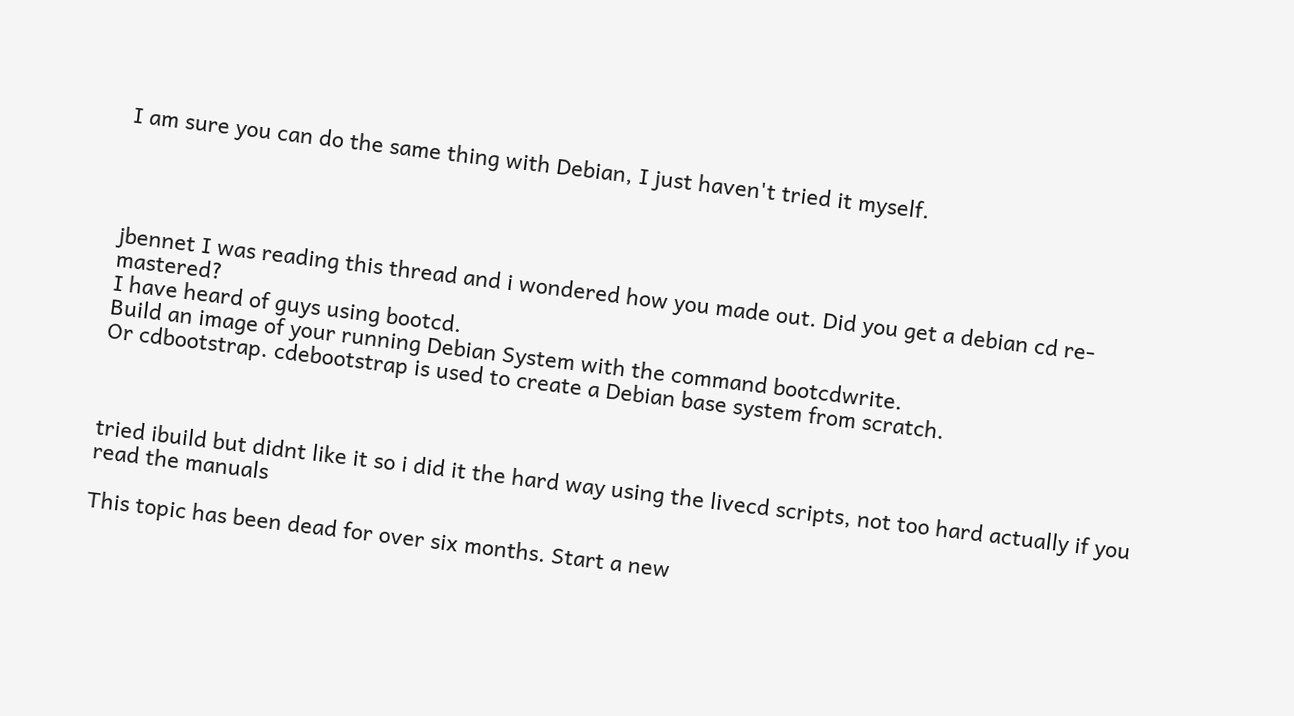I am sure you can do the same thing with Debian, I just haven't tried it myself.




jbennet I was reading this thread and i wondered how you made out. Did you get a debian cd re-mastered?
I have heard of guys using bootcd.
Build an image of your running Debian System with the command bootcdwrite.
Or cdbootstrap. cdebootstrap is used to create a Debian base system from scratch.



tried ibuild but didnt like it so i did it the hard way using the livecd scripts, not too hard actually if you read the manuals

This topic has been dead for over six months. Start a new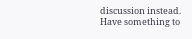discussion instead.
Have something to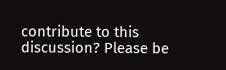contribute to this discussion? Please be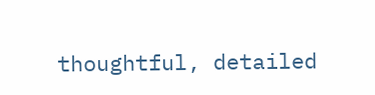thoughtful, detailed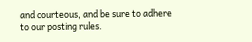and courteous, and be sure to adhere to our posting rules.